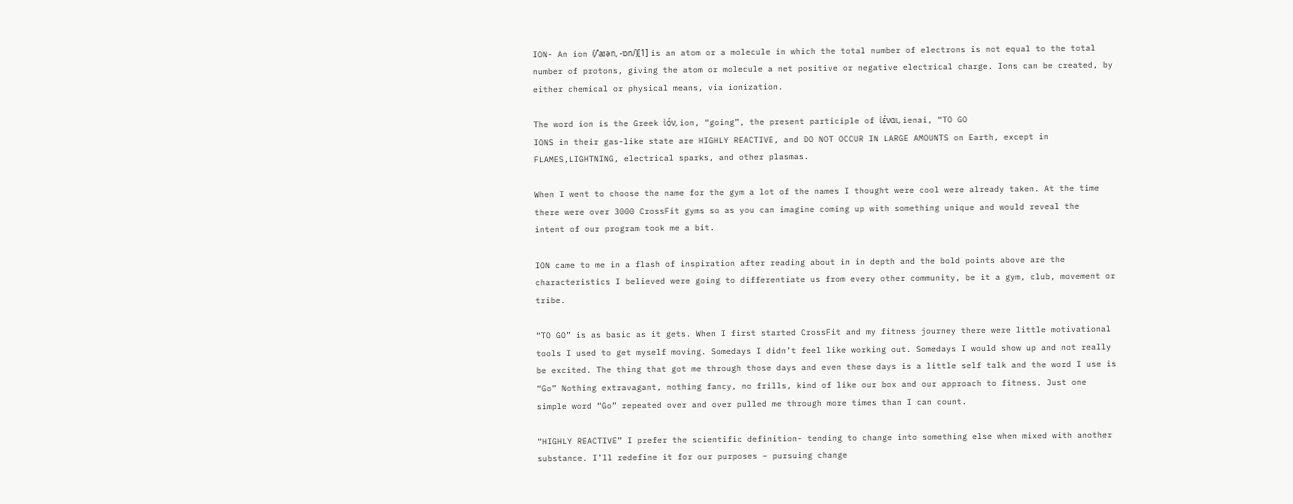ION- An ion (/ˈaɪən, -ɒn/)[1] is an atom or a molecule in which the total number of electrons is not equal to the total number of protons, giving the atom or molecule a net positive or negative electrical charge. Ions can be created, by either chemical or physical means, via ionization.

The word ion is the Greek ἰόν, ion, “going”, the present participle of ἰέναι, ienai, “TO GO
IONS in their gas-like state are HIGHLY REACTIVE, and DO NOT OCCUR IN LARGE AMOUNTS on Earth, except in FLAMES,LIGHTNING, electrical sparks, and other plasmas.

When I went to choose the name for the gym a lot of the names I thought were cool were already taken. At the time there were over 3000 CrossFit gyms so as you can imagine coming up with something unique and would reveal the  intent of our program took me a bit.

ION came to me in a flash of inspiration after reading about in in depth and the bold points above are the characteristics I believed were going to differentiate us from every other community, be it a gym, club, movement or tribe.

“TO GO” is as basic as it gets. When I first started CrossFit and my fitness journey there were little motivational tools I used to get myself moving. Somedays I didn’t feel like working out. Somedays I would show up and not really be excited. The thing that got me through those days and even these days is a little self talk and the word I use is “Go” Nothing extravagant, nothing fancy, no frills, kind of like our box and our approach to fitness. Just one simple word “Go” repeated over and over pulled me through more times than I can count.

“HIGHLY REACTIVE” I prefer the scientific definition- tending to change into something else when mixed with another substance. I’ll redefine it for our purposes – pursuing change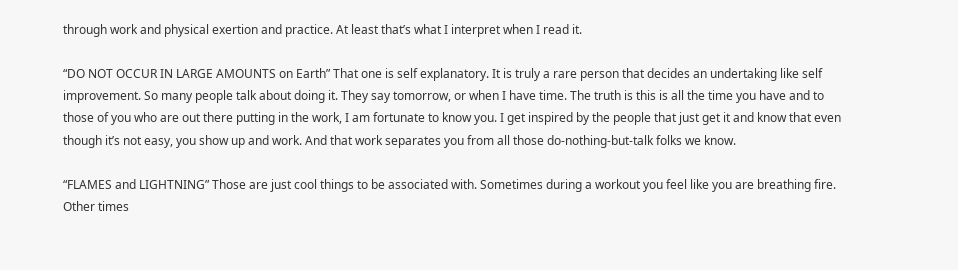through work and physical exertion and practice. At least that’s what I interpret when I read it.

“DO NOT OCCUR IN LARGE AMOUNTS on Earth” That one is self explanatory. It is truly a rare person that decides an undertaking like self improvement. So many people talk about doing it. They say tomorrow, or when I have time. The truth is this is all the time you have and to those of you who are out there putting in the work, I am fortunate to know you. I get inspired by the people that just get it and know that even though it’s not easy, you show up and work. And that work separates you from all those do-nothing-but-talk folks we know.

“FLAMES and LIGHTNING” Those are just cool things to be associated with. Sometimes during a workout you feel like you are breathing fire. Other times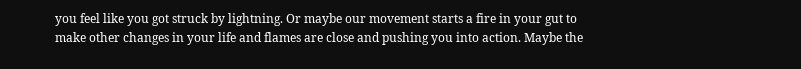you feel like you got struck by lightning. Or maybe our movement starts a fire in your gut to make other changes in your life and flames are close and pushing you into action. Maybe the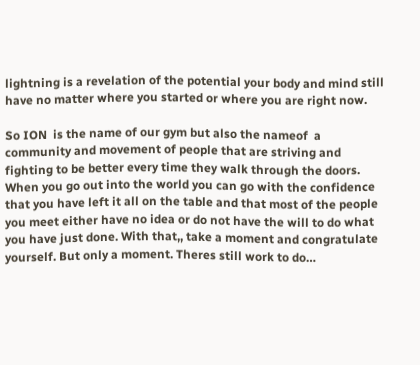lightning is a revelation of the potential your body and mind still have no matter where you started or where you are right now.

So ION  is the name of our gym but also the nameof  a community and movement of people that are striving and fighting to be better every time they walk through the doors. When you go out into the world you can go with the confidence that you have left it all on the table and that most of the people you meet either have no idea or do not have the will to do what you have just done. With that,, take a moment and congratulate yourself. But only a moment. Theres still work to do…